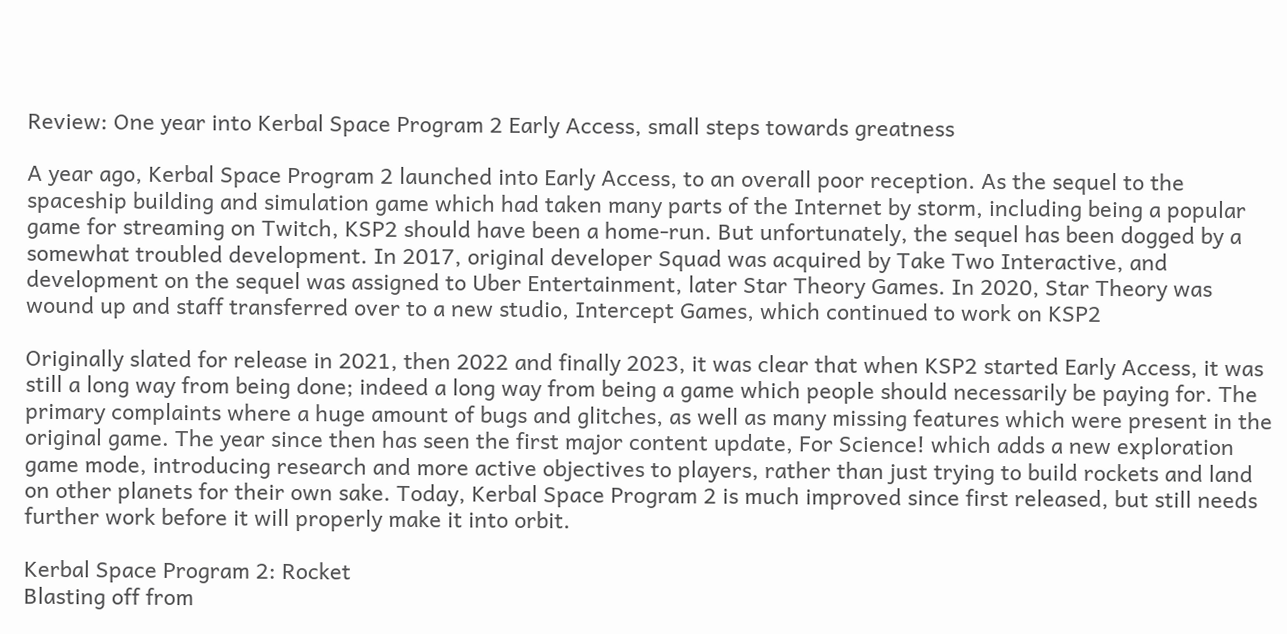Review: One year into Kerbal Space Program 2 Early Access, small steps towards greatness

A year ago, Kerbal Space Program 2 launched into Early Access, to an overall poor reception. As the sequel to the spaceship building and simulation game which had taken many parts of the Internet by storm, including being a popular game for streaming on Twitch, KSP2 should have been a home-run. But unfortunately, the sequel has been dogged by a somewhat troubled development. In 2017, original developer Squad was acquired by Take Two Interactive, and development on the sequel was assigned to Uber Entertainment, later Star Theory Games. In 2020, Star Theory was wound up and staff transferred over to a new studio, Intercept Games, which continued to work on KSP2

Originally slated for release in 2021, then 2022 and finally 2023, it was clear that when KSP2 started Early Access, it was still a long way from being done; indeed a long way from being a game which people should necessarily be paying for. The primary complaints where a huge amount of bugs and glitches, as well as many missing features which were present in the original game. The year since then has seen the first major content update, For Science! which adds a new exploration game mode, introducing research and more active objectives to players, rather than just trying to build rockets and land on other planets for their own sake. Today, Kerbal Space Program 2 is much improved since first released, but still needs further work before it will properly make it into orbit.

Kerbal Space Program 2: Rocket
Blasting off from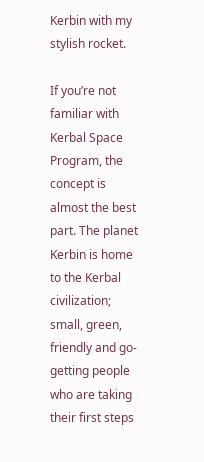Kerbin with my stylish rocket.

If you’re not familiar with Kerbal Space Program, the concept is almost the best part. The planet Kerbin is home to the Kerbal civilization; small, green, friendly and go-getting people who are taking their first steps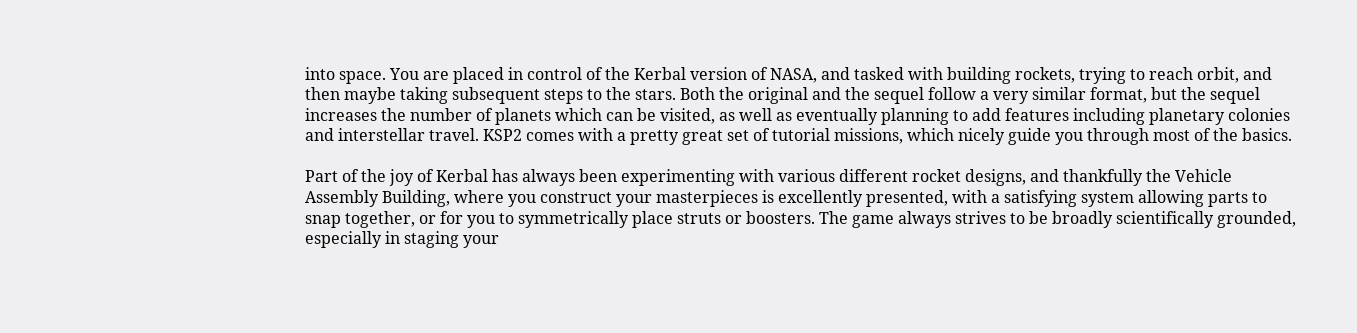into space. You are placed in control of the Kerbal version of NASA, and tasked with building rockets, trying to reach orbit, and then maybe taking subsequent steps to the stars. Both the original and the sequel follow a very similar format, but the sequel increases the number of planets which can be visited, as well as eventually planning to add features including planetary colonies and interstellar travel. KSP2 comes with a pretty great set of tutorial missions, which nicely guide you through most of the basics.

Part of the joy of Kerbal has always been experimenting with various different rocket designs, and thankfully the Vehicle Assembly Building, where you construct your masterpieces is excellently presented, with a satisfying system allowing parts to snap together, or for you to symmetrically place struts or boosters. The game always strives to be broadly scientifically grounded, especially in staging your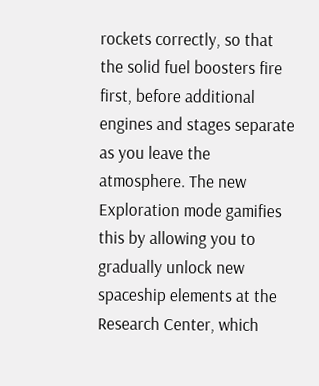rockets correctly, so that the solid fuel boosters fire first, before additional engines and stages separate as you leave the atmosphere. The new Exploration mode gamifies this by allowing you to gradually unlock new spaceship elements at the Research Center, which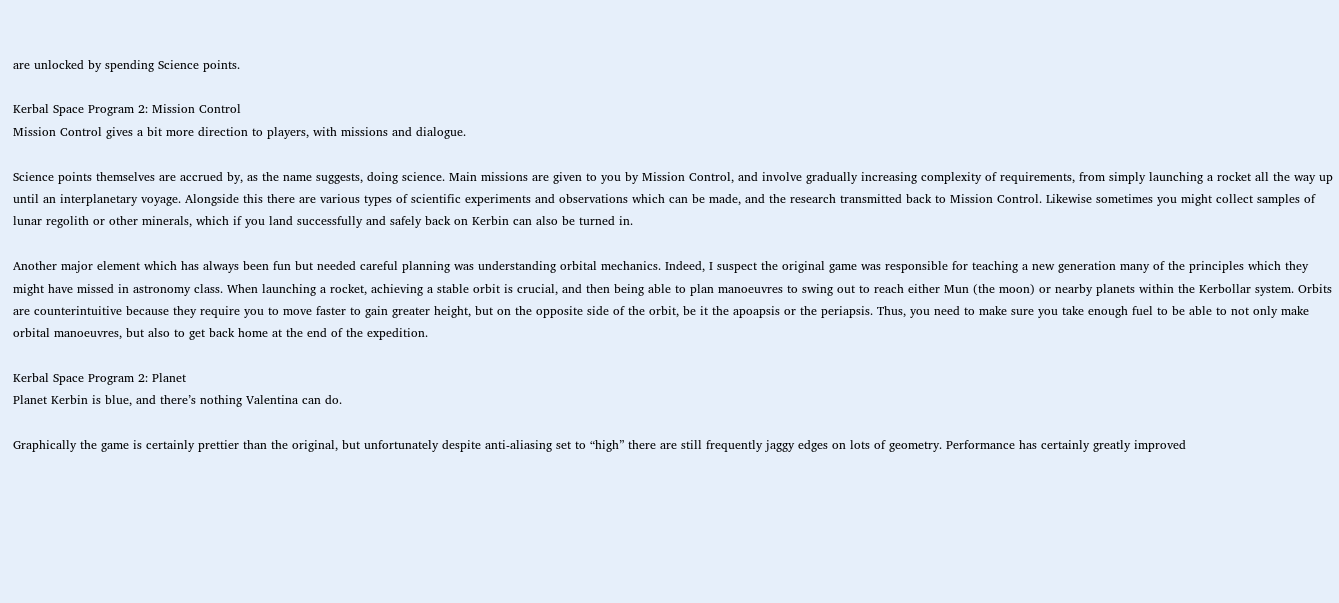are unlocked by spending Science points.

Kerbal Space Program 2: Mission Control
Mission Control gives a bit more direction to players, with missions and dialogue.

Science points themselves are accrued by, as the name suggests, doing science. Main missions are given to you by Mission Control, and involve gradually increasing complexity of requirements, from simply launching a rocket all the way up until an interplanetary voyage. Alongside this there are various types of scientific experiments and observations which can be made, and the research transmitted back to Mission Control. Likewise sometimes you might collect samples of lunar regolith or other minerals, which if you land successfully and safely back on Kerbin can also be turned in.

Another major element which has always been fun but needed careful planning was understanding orbital mechanics. Indeed, I suspect the original game was responsible for teaching a new generation many of the principles which they might have missed in astronomy class. When launching a rocket, achieving a stable orbit is crucial, and then being able to plan manoeuvres to swing out to reach either Mun (the moon) or nearby planets within the Kerbollar system. Orbits are counterintuitive because they require you to move faster to gain greater height, but on the opposite side of the orbit, be it the apoapsis or the periapsis. Thus, you need to make sure you take enough fuel to be able to not only make orbital manoeuvres, but also to get back home at the end of the expedition.

Kerbal Space Program 2: Planet
Planet Kerbin is blue, and there’s nothing Valentina can do.

Graphically the game is certainly prettier than the original, but unfortunately despite anti-aliasing set to “high” there are still frequently jaggy edges on lots of geometry. Performance has certainly greatly improved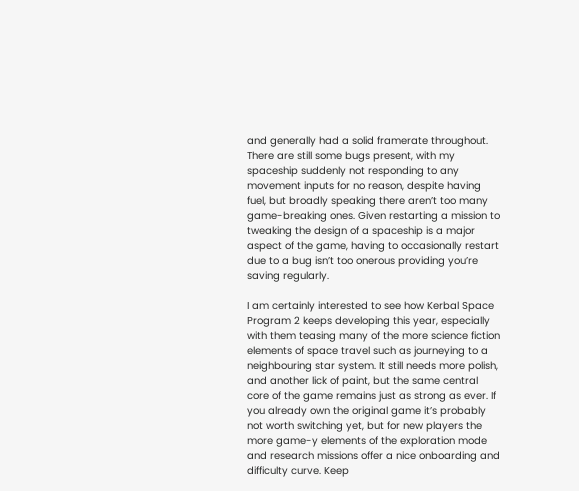and generally had a solid framerate throughout. There are still some bugs present, with my spaceship suddenly not responding to any movement inputs for no reason, despite having fuel, but broadly speaking there aren’t too many game-breaking ones. Given restarting a mission to tweaking the design of a spaceship is a major aspect of the game, having to occasionally restart due to a bug isn’t too onerous providing you’re saving regularly.

I am certainly interested to see how Kerbal Space Program 2 keeps developing this year, especially with them teasing many of the more science fiction elements of space travel such as journeying to a neighbouring star system. It still needs more polish, and another lick of paint, but the same central core of the game remains just as strong as ever. If you already own the original game it’s probably not worth switching yet, but for new players the more game-y elements of the exploration mode and research missions offer a nice onboarding and difficulty curve. Keep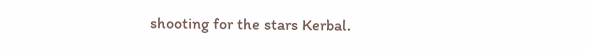shooting for the stars Kerbal.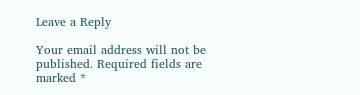Leave a Reply

Your email address will not be published. Required fields are marked *